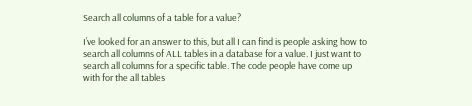Search all columns of a table for a value?

I’ve looked for an answer to this, but all I can find is people asking how to search all columns of ALL tables in a database for a value. I just want to search all columns for a specific table. The code people have come up with for the all tables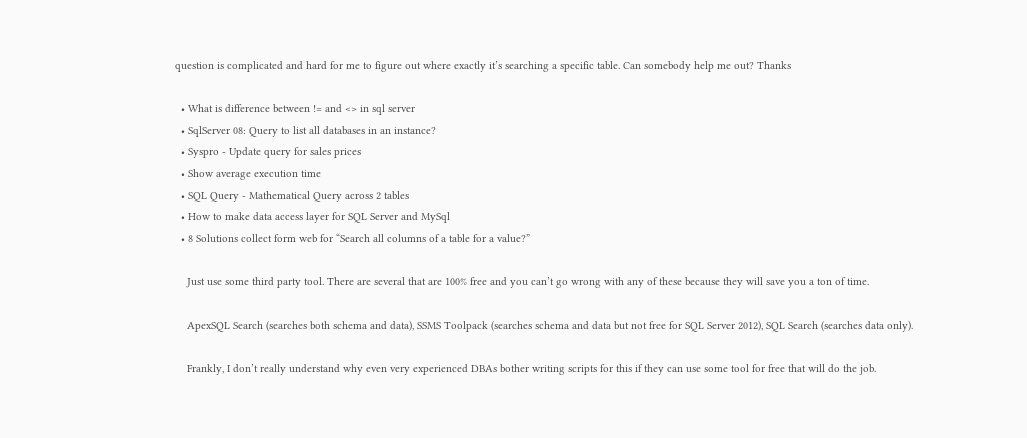question is complicated and hard for me to figure out where exactly it’s searching a specific table. Can somebody help me out? Thanks

  • What is difference between != and <> in sql server
  • SqlServer 08: Query to list all databases in an instance?
  • Syspro - Update query for sales prices
  • Show average execution time
  • SQL Query - Mathematical Query across 2 tables
  • How to make data access layer for SQL Server and MySql
  • 8 Solutions collect form web for “Search all columns of a table for a value?”

    Just use some third party tool. There are several that are 100% free and you can’t go wrong with any of these because they will save you a ton of time.

    ApexSQL Search (searches both schema and data), SSMS Toolpack (searches schema and data but not free for SQL Server 2012), SQL Search (searches data only).

    Frankly, I don’t really understand why even very experienced DBAs bother writing scripts for this if they can use some tool for free that will do the job.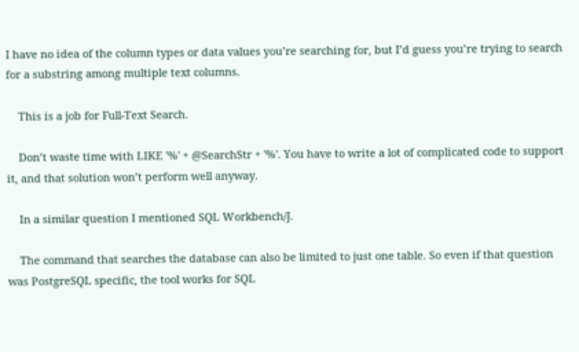I have no idea of the column types or data values you’re searching for, but I’d guess you’re trying to search for a substring among multiple text columns.

    This is a job for Full-Text Search.

    Don’t waste time with LIKE '%' + @SearchStr + '%'. You have to write a lot of complicated code to support it, and that solution won’t perform well anyway.

    In a similar question I mentioned SQL Workbench/J.

    The command that searches the database can also be limited to just one table. So even if that question was PostgreSQL specific, the tool works for SQL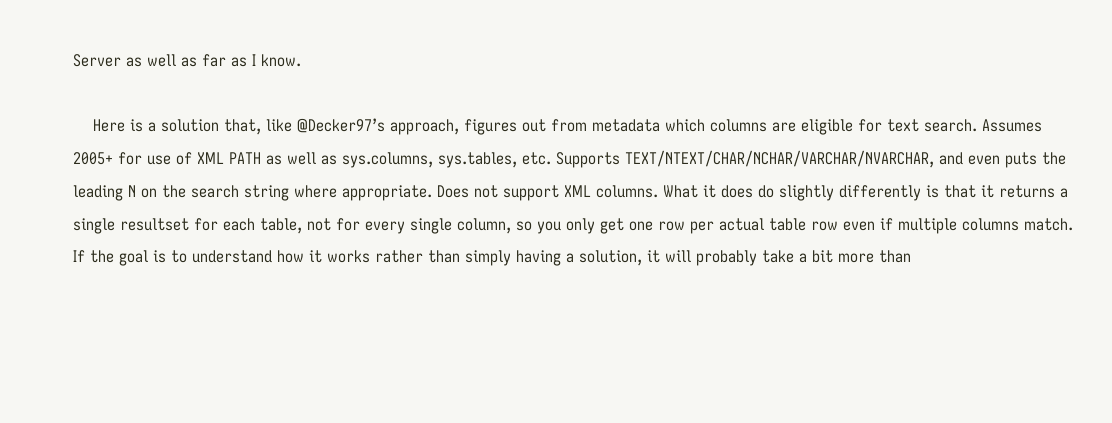Server as well as far as I know.

    Here is a solution that, like @Decker97’s approach, figures out from metadata which columns are eligible for text search. Assumes 2005+ for use of XML PATH as well as sys.columns, sys.tables, etc. Supports TEXT/NTEXT/CHAR/NCHAR/VARCHAR/NVARCHAR, and even puts the leading N on the search string where appropriate. Does not support XML columns. What it does do slightly differently is that it returns a single resultset for each table, not for every single column, so you only get one row per actual table row even if multiple columns match. If the goal is to understand how it works rather than simply having a solution, it will probably take a bit more than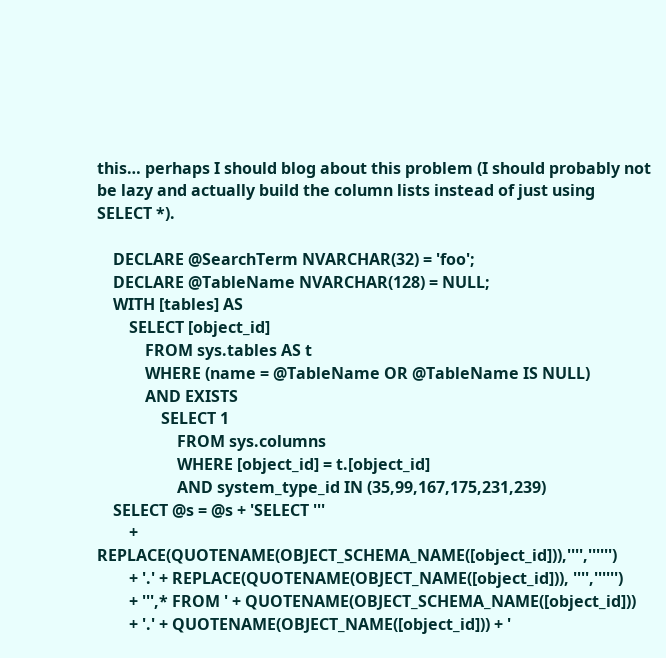this… perhaps I should blog about this problem (I should probably not be lazy and actually build the column lists instead of just using SELECT *).

    DECLARE @SearchTerm NVARCHAR(32) = 'foo';
    DECLARE @TableName NVARCHAR(128) = NULL;
    WITH [tables] AS
        SELECT [object_id]
            FROM sys.tables AS t
            WHERE (name = @TableName OR @TableName IS NULL)
            AND EXISTS
                SELECT 1
                    FROM sys.columns
                    WHERE [object_id] = t.[object_id]
                    AND system_type_id IN (35,99,167,175,231,239)
    SELECT @s = @s + 'SELECT '''
        + REPLACE(QUOTENAME(OBJECT_SCHEMA_NAME([object_id])),'''','''''')
        + '.' + REPLACE(QUOTENAME(OBJECT_NAME([object_id])), '''','''''')
        + ''',* FROM ' + QUOTENAME(OBJECT_SCHEMA_NAME([object_id]))
        + '.' + QUOTENAME(OBJECT_NAME([object_id])) + '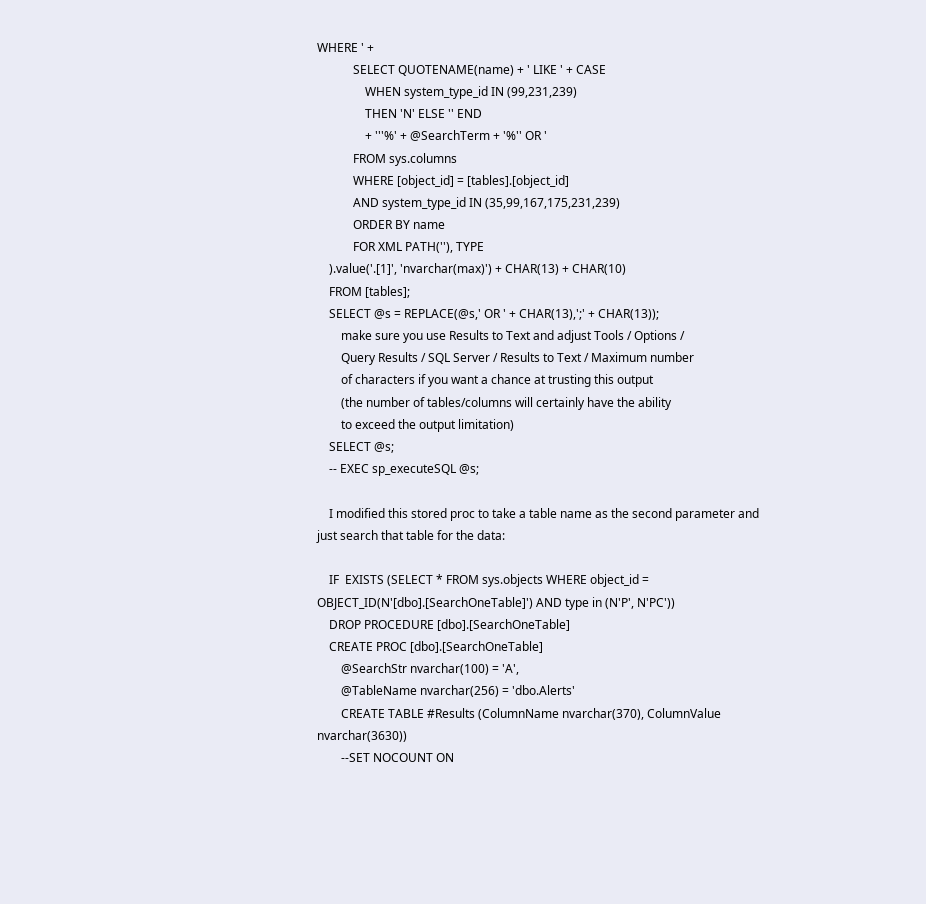WHERE ' +
            SELECT QUOTENAME(name) + ' LIKE ' + CASE
                WHEN system_type_id IN (99,231,239)
                THEN 'N' ELSE '' END
                + '''%' + @SearchTerm + '%'' OR '
            FROM sys.columns
            WHERE [object_id] = [tables].[object_id]
            AND system_type_id IN (35,99,167,175,231,239)
            ORDER BY name
            FOR XML PATH(''), TYPE
    ).value('.[1]', 'nvarchar(max)') + CHAR(13) + CHAR(10)
    FROM [tables];
    SELECT @s = REPLACE(@s,' OR ' + CHAR(13),';' + CHAR(13));
        make sure you use Results to Text and adjust Tools / Options /
        Query Results / SQL Server / Results to Text / Maximum number
        of characters if you want a chance at trusting this output
        (the number of tables/columns will certainly have the ability
        to exceed the output limitation)
    SELECT @s;
    -- EXEC sp_executeSQL @s;

    I modified this stored proc to take a table name as the second parameter and just search that table for the data:

    IF  EXISTS (SELECT * FROM sys.objects WHERE object_id = OBJECT_ID(N'[dbo].[SearchOneTable]') AND type in (N'P', N'PC'))
    DROP PROCEDURE [dbo].[SearchOneTable]
    CREATE PROC [dbo].[SearchOneTable]
        @SearchStr nvarchar(100) = 'A',
        @TableName nvarchar(256) = 'dbo.Alerts'
        CREATE TABLE #Results (ColumnName nvarchar(370), ColumnValue nvarchar(3630))
        --SET NOCOUNT ON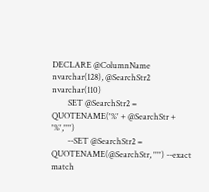DECLARE @ColumnName nvarchar(128), @SearchStr2 nvarchar(110)
        SET @SearchStr2 = QUOTENAME('%' + @SearchStr + '%','''')
        --SET @SearchStr2 = QUOTENAME(@SearchStr, '''') --exact match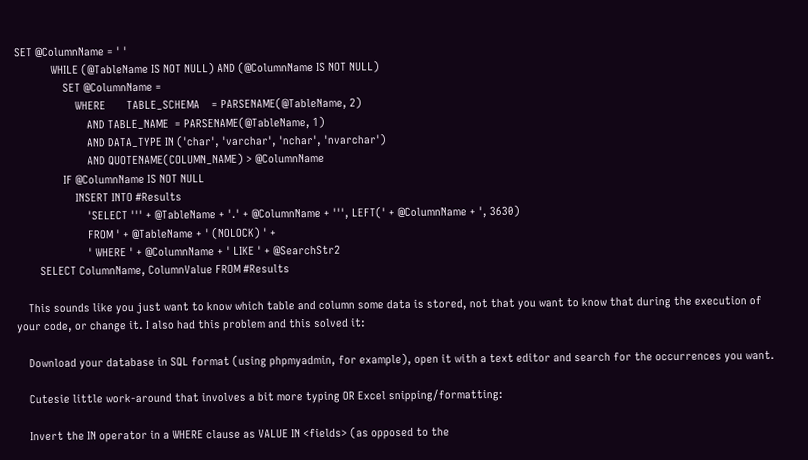SET @ColumnName = ' '
            WHILE (@TableName IS NOT NULL) AND (@ColumnName IS NOT NULL)
                SET @ColumnName =
                    WHERE       TABLE_SCHEMA    = PARSENAME(@TableName, 2)
                        AND TABLE_NAME  = PARSENAME(@TableName, 1)
                        AND DATA_TYPE IN ('char', 'varchar', 'nchar', 'nvarchar')
                        AND QUOTENAME(COLUMN_NAME) > @ColumnName
                IF @ColumnName IS NOT NULL
                    INSERT INTO #Results
                        'SELECT ''' + @TableName + '.' + @ColumnName + ''', LEFT(' + @ColumnName + ', 3630)
                        FROM ' + @TableName + ' (NOLOCK) ' +
                        ' WHERE ' + @ColumnName + ' LIKE ' + @SearchStr2
        SELECT ColumnName, ColumnValue FROM #Results

    This sounds like you just want to know which table and column some data is stored, not that you want to know that during the execution of your code, or change it. I also had this problem and this solved it:

    Download your database in SQL format (using phpmyadmin, for example), open it with a text editor and search for the occurrences you want.

    Cutesie little work-around that involves a bit more typing OR Excel snipping/formatting:

    Invert the IN operator in a WHERE clause as VALUE IN <fields> (as opposed to the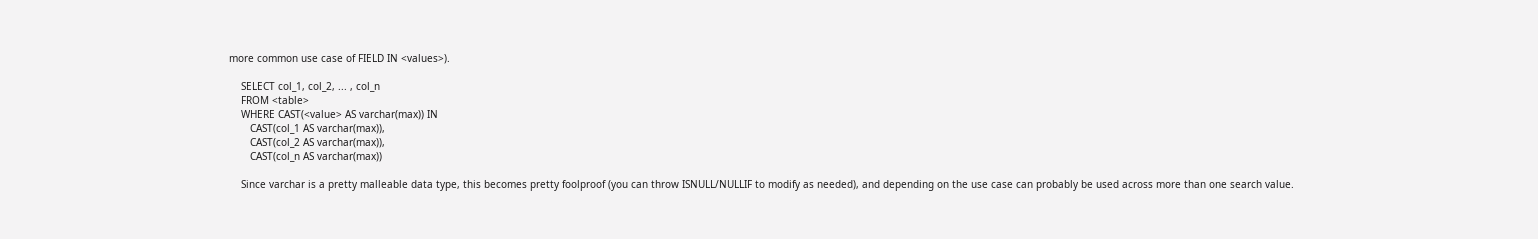more common use case of FIELD IN <values>).

    SELECT col_1, col_2, ... , col_n
    FROM <table>
    WHERE CAST(<value> AS varchar(max)) IN
       CAST(col_1 AS varchar(max)),
       CAST(col_2 AS varchar(max)),
       CAST(col_n AS varchar(max))

    Since varchar is a pretty malleable data type, this becomes pretty foolproof (you can throw ISNULL/NULLIF to modify as needed), and depending on the use case can probably be used across more than one search value.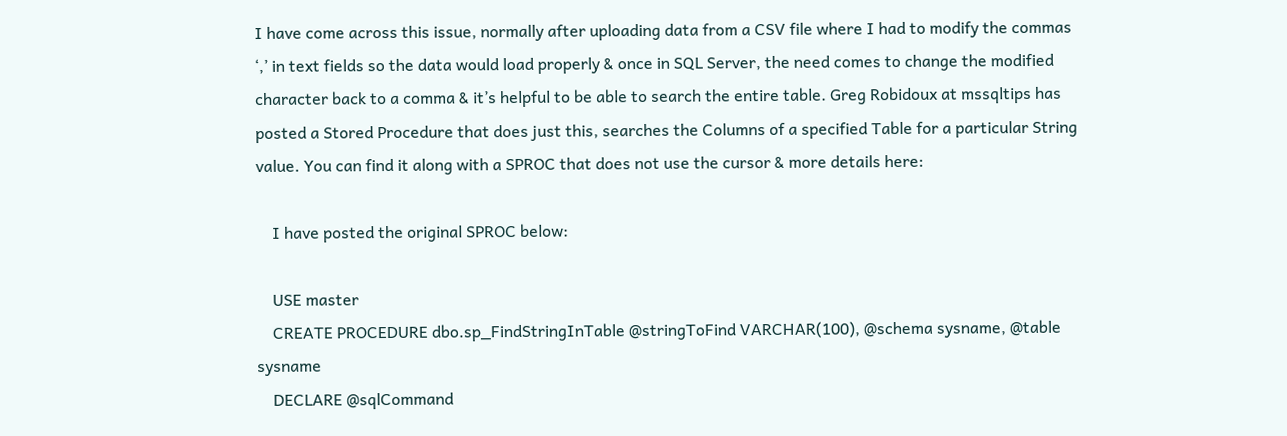I have come across this issue, normally after uploading data from a CSV file where I had to modify the commas ‘,’ in text fields so the data would load properly & once in SQL Server, the need comes to change the modified character back to a comma & it’s helpful to be able to search the entire table. Greg Robidoux at mssqltips has posted a Stored Procedure that does just this, searches the Columns of a specified Table for a particular String value. You can find it along with a SPROC that does not use the cursor & more details here:

    I have posted the original SPROC below:

    USE master
    CREATE PROCEDURE dbo.sp_FindStringInTable @stringToFind VARCHAR(100), @schema sysname, @table sysname
    DECLARE @sqlCommand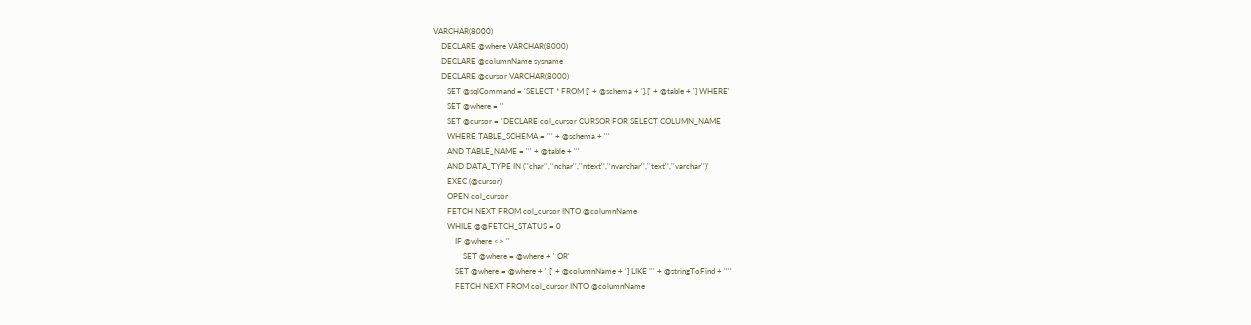VARCHAR(8000)
    DECLARE @where VARCHAR(8000)
    DECLARE @columnName sysname
    DECLARE @cursor VARCHAR(8000)
       SET @sqlCommand = 'SELECT * FROM [' + @schema + '].[' + @table + '] WHERE'
       SET @where = ''
       SET @cursor = 'DECLARE col_cursor CURSOR FOR SELECT COLUMN_NAME
       WHERE TABLE_SCHEMA = ''' + @schema + '''
       AND TABLE_NAME = ''' + @table + '''
       AND DATA_TYPE IN (''char'',''nchar'',''ntext'',''nvarchar'',''text'',''varchar'')'
       EXEC (@cursor)
       OPEN col_cursor
       FETCH NEXT FROM col_cursor INTO @columnName
       WHILE @@FETCH_STATUS = 0
           IF @where <> ''
               SET @where = @where + ' OR'
           SET @where = @where + ' [' + @columnName + '] LIKE ''' + @stringToFind + ''''
           FETCH NEXT FROM col_cursor INTO @columnName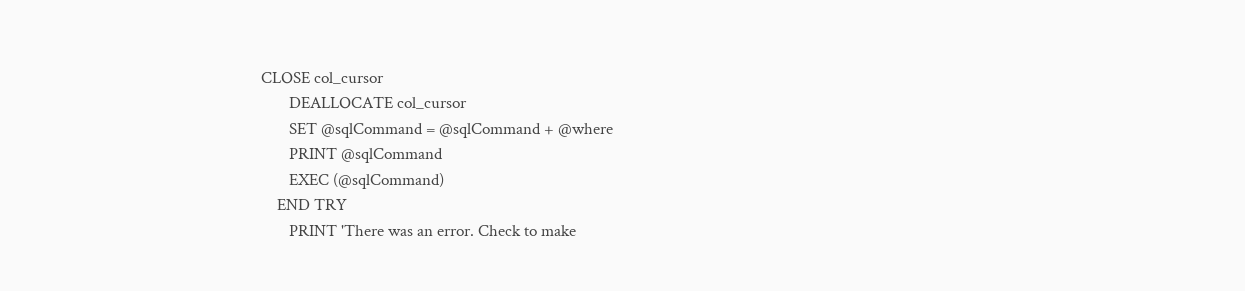CLOSE col_cursor
       DEALLOCATE col_cursor
       SET @sqlCommand = @sqlCommand + @where
       PRINT @sqlCommand
       EXEC (@sqlCommand)
    END TRY
       PRINT 'There was an error. Check to make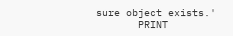sure object exists.'
       PRINT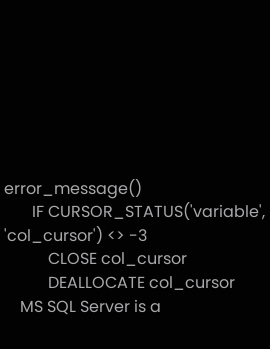error_message()
       IF CURSOR_STATUS('variable', 'col_cursor') <> -3
           CLOSE col_cursor
           DEALLOCATE col_cursor
    MS SQL Server is a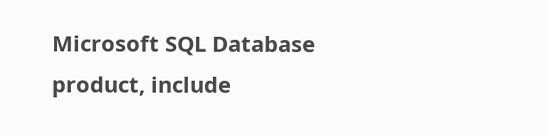Microsoft SQL Database product, include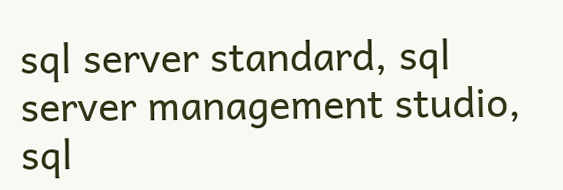sql server standard, sql server management studio, sql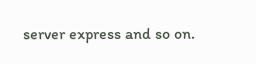server express and so on.